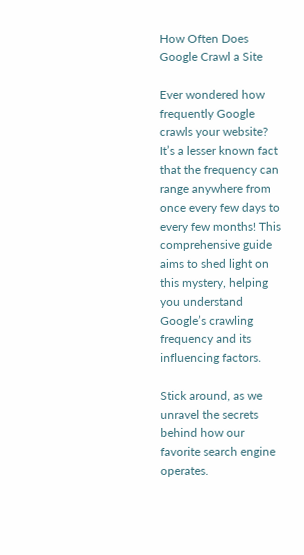How Often Does Google Crawl a Site

Ever wondered how frequently Google crawls your website? It’s a lesser known fact that the frequency can range anywhere from once every few days to every few months! This comprehensive guide aims to shed light on this mystery, helping you understand Google’s crawling frequency and its influencing factors.

Stick around, as we unravel the secrets behind how our favorite search engine operates.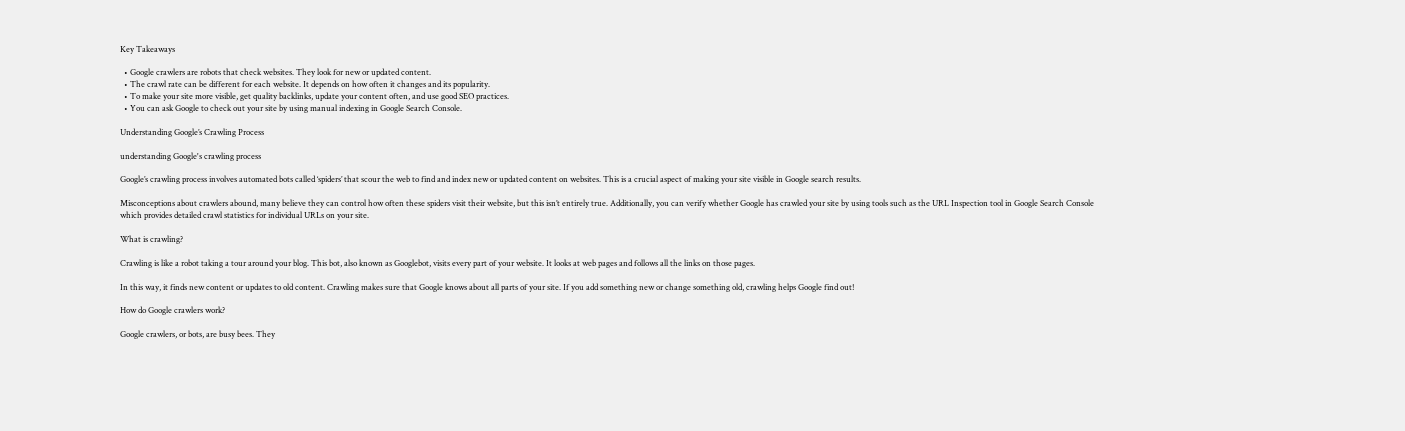Key Takeaways

  • Google crawlers are robots that check websites. They look for new or updated content.
  • The crawl rate can be different for each website. It depends on how often it changes and its popularity.
  • To make your site more visible, get quality backlinks, update your content often, and use good SEO practices.
  • You can ask Google to check out your site by using manual indexing in Google Search Console.

Understanding Google’s Crawling Process

understanding Google's crawling process

Google’s crawling process involves automated bots called ‘spiders’ that scour the web to find and index new or updated content on websites. This is a crucial aspect of making your site visible in Google search results.

Misconceptions about crawlers abound, many believe they can control how often these spiders visit their website, but this isn’t entirely true. Additionally, you can verify whether Google has crawled your site by using tools such as the URL Inspection tool in Google Search Console which provides detailed crawl statistics for individual URLs on your site.

What is crawling?

Crawling is like a robot taking a tour around your blog. This bot, also known as Googlebot, visits every part of your website. It looks at web pages and follows all the links on those pages.

In this way, it finds new content or updates to old content. Crawling makes sure that Google knows about all parts of your site. If you add something new or change something old, crawling helps Google find out!

How do Google crawlers work?

Google crawlers, or bots, are busy bees. They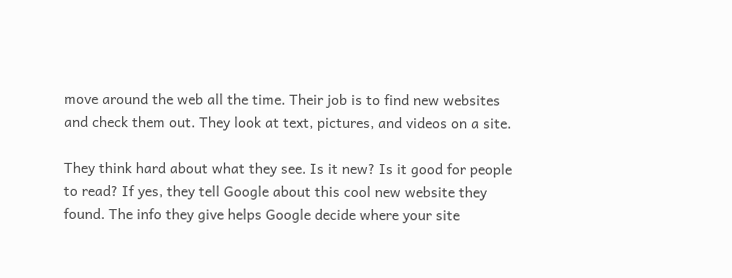move around the web all the time. Their job is to find new websites and check them out. They look at text, pictures, and videos on a site.

They think hard about what they see. Is it new? Is it good for people to read? If yes, they tell Google about this cool new website they found. The info they give helps Google decide where your site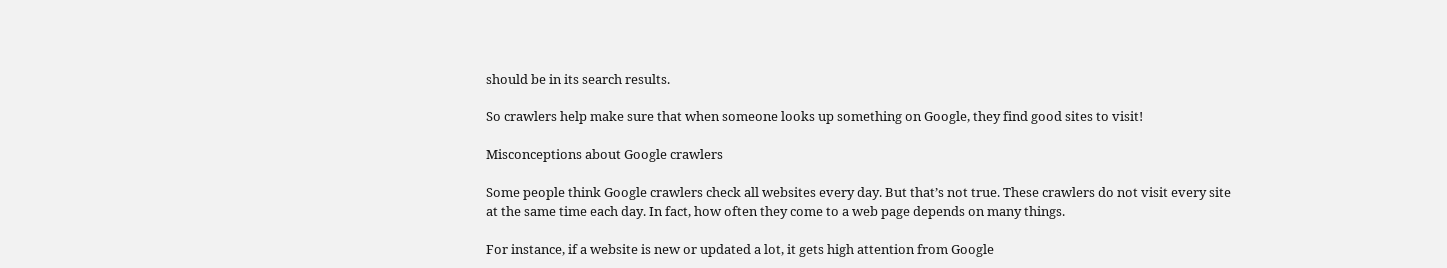should be in its search results.

So crawlers help make sure that when someone looks up something on Google, they find good sites to visit!

Misconceptions about Google crawlers

Some people think Google crawlers check all websites every day. But that’s not true. These crawlers do not visit every site at the same time each day. In fact, how often they come to a web page depends on many things.

For instance, if a website is new or updated a lot, it gets high attention from Google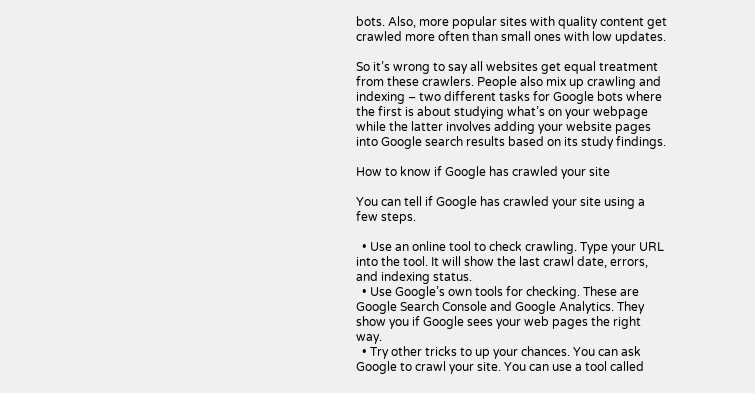bots. Also, more popular sites with quality content get crawled more often than small ones with low updates.

So it’s wrong to say all websites get equal treatment from these crawlers. People also mix up crawling and indexing – two different tasks for Google bots where the first is about studying what’s on your webpage while the latter involves adding your website pages into Google search results based on its study findings.

How to know if Google has crawled your site

You can tell if Google has crawled your site using a few steps.

  • Use an online tool to check crawling. Type your URL into the tool. It will show the last crawl date, errors, and indexing status.
  • Use Google’s own tools for checking. These are Google Search Console and Google Analytics. They show you if Google sees your web pages the right way.
  • Try other tricks to up your chances. You can ask Google to crawl your site. You can use a tool called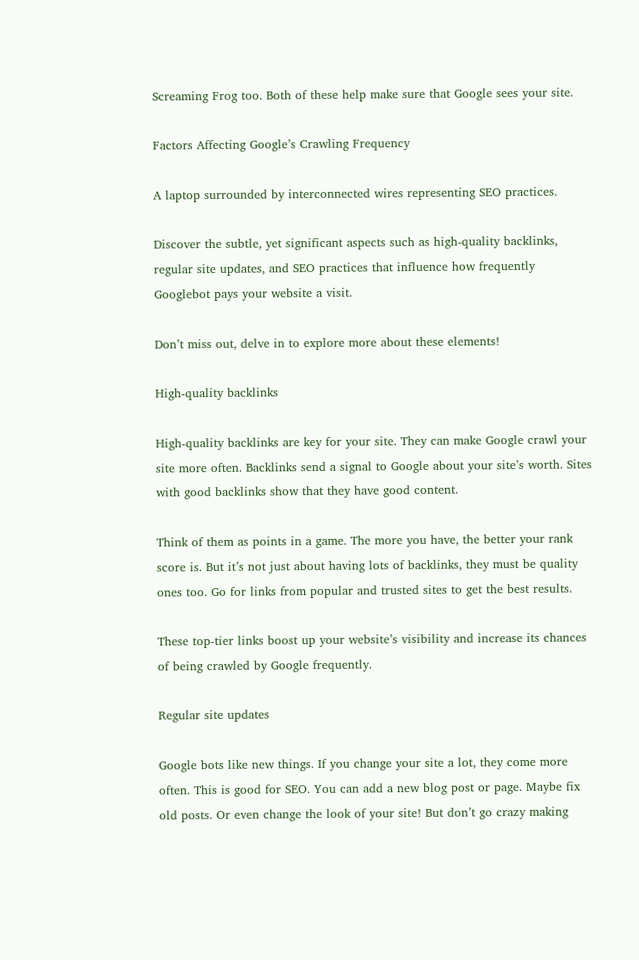Screaming Frog too. Both of these help make sure that Google sees your site.

Factors Affecting Google’s Crawling Frequency

A laptop surrounded by interconnected wires representing SEO practices.

Discover the subtle, yet significant aspects such as high-quality backlinks, regular site updates, and SEO practices that influence how frequently Googlebot pays your website a visit.

Don’t miss out, delve in to explore more about these elements!

High-quality backlinks

High-quality backlinks are key for your site. They can make Google crawl your site more often. Backlinks send a signal to Google about your site’s worth. Sites with good backlinks show that they have good content.

Think of them as points in a game. The more you have, the better your rank score is. But it’s not just about having lots of backlinks, they must be quality ones too. Go for links from popular and trusted sites to get the best results.

These top-tier links boost up your website’s visibility and increase its chances of being crawled by Google frequently.

Regular site updates

Google bots like new things. If you change your site a lot, they come more often. This is good for SEO. You can add a new blog post or page. Maybe fix old posts. Or even change the look of your site! But don’t go crazy making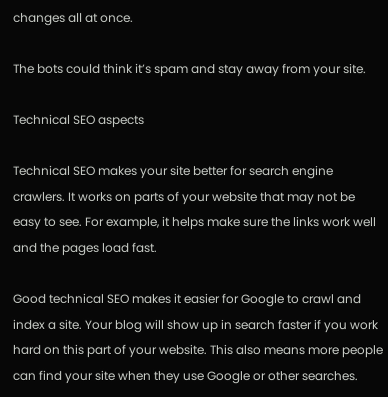changes all at once.

The bots could think it’s spam and stay away from your site.

Technical SEO aspects

Technical SEO makes your site better for search engine crawlers. It works on parts of your website that may not be easy to see. For example, it helps make sure the links work well and the pages load fast.

Good technical SEO makes it easier for Google to crawl and index a site. Your blog will show up in search faster if you work hard on this part of your website. This also means more people can find your site when they use Google or other searches.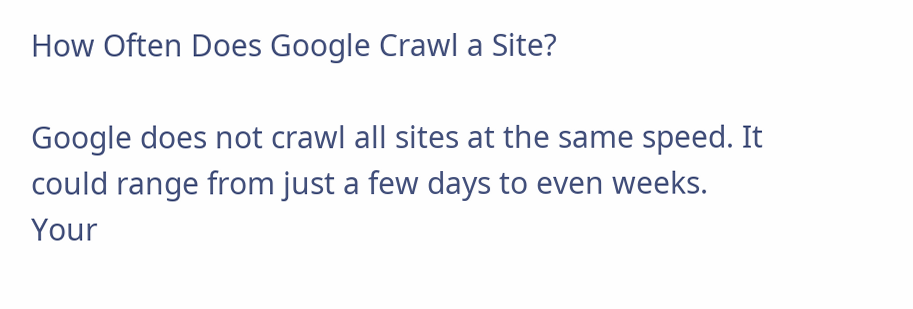How Often Does Google Crawl a Site?

Google does not crawl all sites at the same speed. It could range from just a few days to even weeks. Your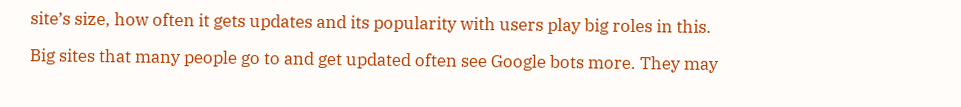site’s size, how often it gets updates and its popularity with users play big roles in this.

Big sites that many people go to and get updated often see Google bots more. They may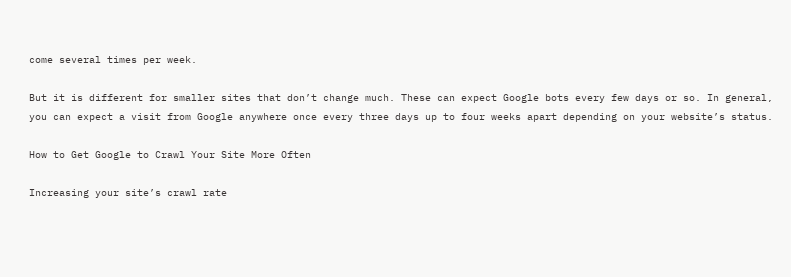come several times per week.

But it is different for smaller sites that don’t change much. These can expect Google bots every few days or so. In general, you can expect a visit from Google anywhere once every three days up to four weeks apart depending on your website’s status.

How to Get Google to Crawl Your Site More Often

Increasing your site’s crawl rate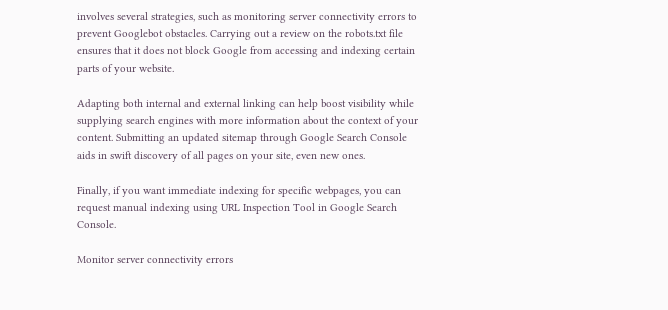involves several strategies, such as monitoring server connectivity errors to prevent Googlebot obstacles. Carrying out a review on the robots.txt file ensures that it does not block Google from accessing and indexing certain parts of your website.

Adapting both internal and external linking can help boost visibility while supplying search engines with more information about the context of your content. Submitting an updated sitemap through Google Search Console aids in swift discovery of all pages on your site, even new ones.

Finally, if you want immediate indexing for specific webpages, you can request manual indexing using URL Inspection Tool in Google Search Console.

Monitor server connectivity errors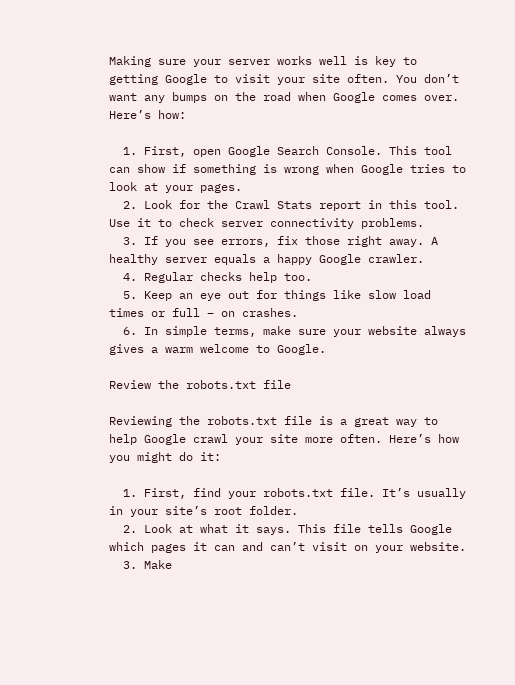Making sure your server works well is key to getting Google to visit your site often. You don’t want any bumps on the road when Google comes over. Here’s how:

  1. First, open Google Search Console. This tool can show if something is wrong when Google tries to look at your pages.
  2. Look for the Crawl Stats report in this tool. Use it to check server connectivity problems.
  3. If you see errors, fix those right away. A healthy server equals a happy Google crawler.
  4. Regular checks help too.
  5. Keep an eye out for things like slow load times or full – on crashes.
  6. In simple terms, make sure your website always gives a warm welcome to Google.

Review the robots.txt file

Reviewing the robots.txt file is a great way to help Google crawl your site more often. Here’s how you might do it:

  1. First, find your robots.txt file. It’s usually in your site’s root folder.
  2. Look at what it says. This file tells Google which pages it can and can’t visit on your website.
  3. Make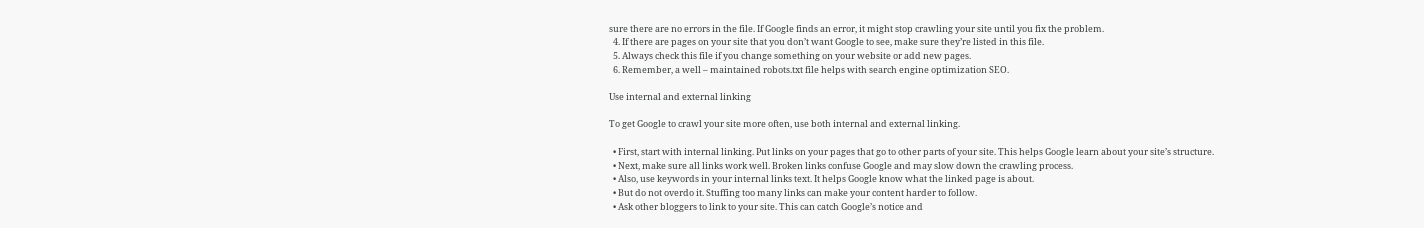sure there are no errors in the file. If Google finds an error, it might stop crawling your site until you fix the problem.
  4. If there are pages on your site that you don’t want Google to see, make sure they’re listed in this file.
  5. Always check this file if you change something on your website or add new pages.
  6. Remember, a well – maintained robots.txt file helps with search engine optimization SEO.

Use internal and external linking

To get Google to crawl your site more often, use both internal and external linking.

  • First, start with internal linking. Put links on your pages that go to other parts of your site. This helps Google learn about your site’s structure.
  • Next, make sure all links work well. Broken links confuse Google and may slow down the crawling process.
  • Also, use keywords in your internal links text. It helps Google know what the linked page is about.
  • But do not overdo it. Stuffing too many links can make your content harder to follow.
  • Ask other bloggers to link to your site. This can catch Google’s notice and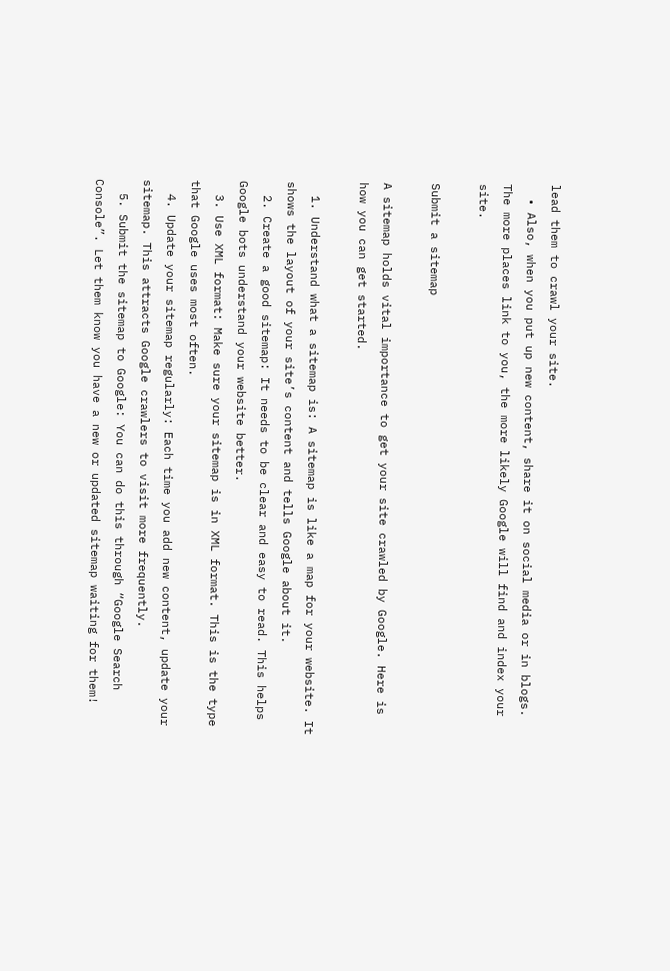lead them to crawl your site.
  • Also, when you put up new content, share it on social media or in blogs. The more places link to you, the more likely Google will find and index your site.

Submit a sitemap

A sitemap holds vital importance to get your site crawled by Google. Here is how you can get started.

  1. Understand what a sitemap is: A sitemap is like a map for your website. It shows the layout of your site’s content and tells Google about it.
  2. Create a good sitemap: It needs to be clear and easy to read. This helps Google bots understand your website better.
  3. Use XML format: Make sure your sitemap is in XML format. This is the type that Google uses most often.
  4. Update your sitemap regularly: Each time you add new content, update your sitemap. This attracts Google crawlers to visit more frequently.
  5. Submit the sitemap to Google: You can do this through “Google Search Console”. Let them know you have a new or updated sitemap waiting for them!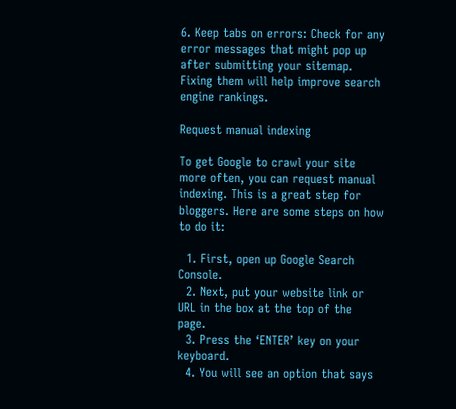6. Keep tabs on errors: Check for any error messages that might pop up after submitting your sitemap. Fixing them will help improve search engine rankings.

Request manual indexing

To get Google to crawl your site more often, you can request manual indexing. This is a great step for bloggers. Here are some steps on how to do it:

  1. First, open up Google Search Console.
  2. Next, put your website link or URL in the box at the top of the page.
  3. Press the ‘ENTER’ key on your keyboard.
  4. You will see an option that says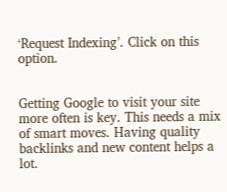‘Request Indexing’. Click on this option.


Getting Google to visit your site more often is key. This needs a mix of smart moves. Having quality backlinks and new content helps a lot.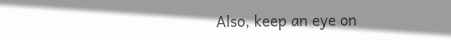Also, keep an eye on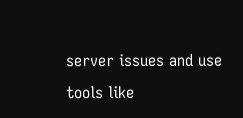server issues and use tools like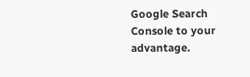Google Search Console to your advantage.